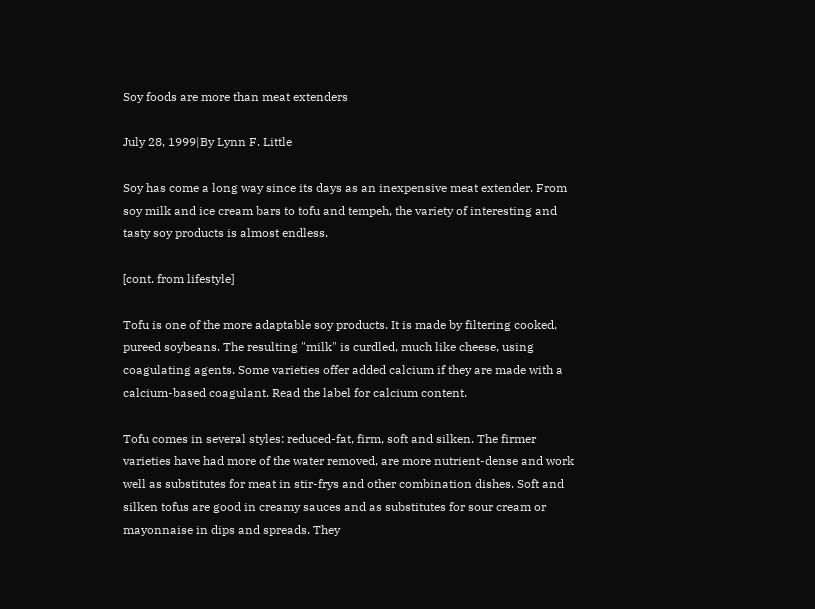Soy foods are more than meat extenders

July 28, 1999|By Lynn F. Little

Soy has come a long way since its days as an inexpensive meat extender. From soy milk and ice cream bars to tofu and tempeh, the variety of interesting and tasty soy products is almost endless.

[cont. from lifestyle]

Tofu is one of the more adaptable soy products. It is made by filtering cooked, pureed soybeans. The resulting "milk" is curdled, much like cheese, using coagulating agents. Some varieties offer added calcium if they are made with a calcium-based coagulant. Read the label for calcium content.

Tofu comes in several styles: reduced-fat, firm, soft and silken. The firmer varieties have had more of the water removed, are more nutrient-dense and work well as substitutes for meat in stir-frys and other combination dishes. Soft and silken tofus are good in creamy sauces and as substitutes for sour cream or mayonnaise in dips and spreads. They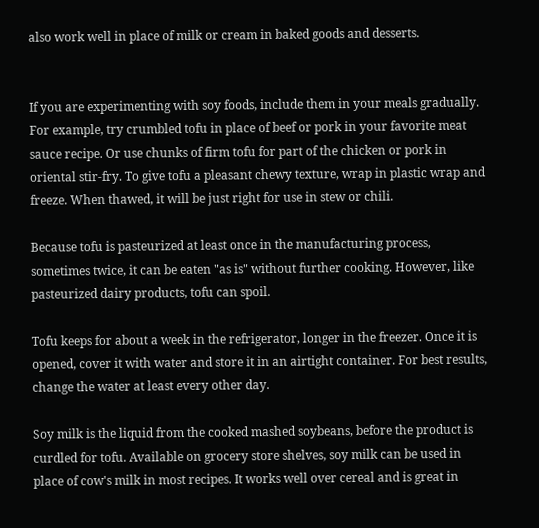also work well in place of milk or cream in baked goods and desserts.


If you are experimenting with soy foods, include them in your meals gradually. For example, try crumbled tofu in place of beef or pork in your favorite meat sauce recipe. Or use chunks of firm tofu for part of the chicken or pork in oriental stir-fry. To give tofu a pleasant chewy texture, wrap in plastic wrap and freeze. When thawed, it will be just right for use in stew or chili.

Because tofu is pasteurized at least once in the manufacturing process, sometimes twice, it can be eaten "as is" without further cooking. However, like pasteurized dairy products, tofu can spoil.

Tofu keeps for about a week in the refrigerator, longer in the freezer. Once it is opened, cover it with water and store it in an airtight container. For best results, change the water at least every other day.

Soy milk is the liquid from the cooked mashed soybeans, before the product is curdled for tofu. Available on grocery store shelves, soy milk can be used in place of cow's milk in most recipes. It works well over cereal and is great in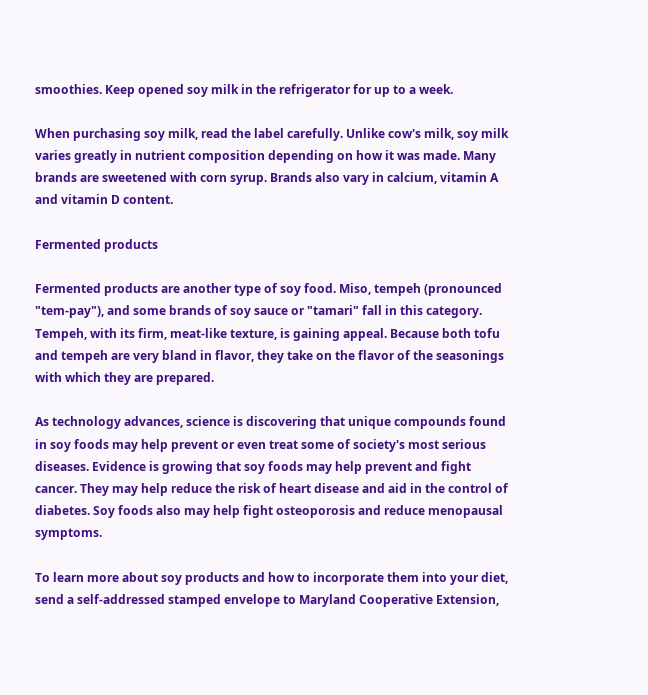smoothies. Keep opened soy milk in the refrigerator for up to a week.

When purchasing soy milk, read the label carefully. Unlike cow's milk, soy milk varies greatly in nutrient composition depending on how it was made. Many brands are sweetened with corn syrup. Brands also vary in calcium, vitamin A and vitamin D content.

Fermented products

Fermented products are another type of soy food. Miso, tempeh (pronounced "tem-pay"), and some brands of soy sauce or "tamari" fall in this category. Tempeh, with its firm, meat-like texture, is gaining appeal. Because both tofu and tempeh are very bland in flavor, they take on the flavor of the seasonings with which they are prepared.

As technology advances, science is discovering that unique compounds found in soy foods may help prevent or even treat some of society's most serious diseases. Evidence is growing that soy foods may help prevent and fight cancer. They may help reduce the risk of heart disease and aid in the control of diabetes. Soy foods also may help fight osteoporosis and reduce menopausal symptoms.

To learn more about soy products and how to incorporate them into your diet, send a self-addressed stamped envelope to Maryland Cooperative Extension,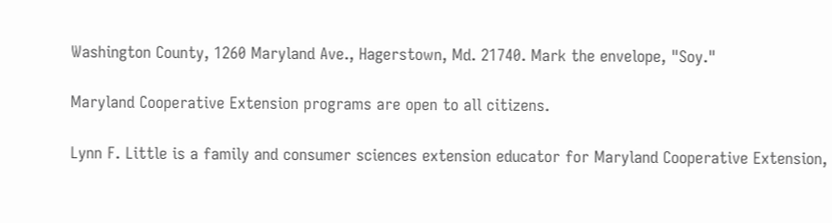Washington County, 1260 Maryland Ave., Hagerstown, Md. 21740. Mark the envelope, "Soy."

Maryland Cooperative Extension programs are open to all citizens.

Lynn F. Little is a family and consumer sciences extension educator for Maryland Cooperative Extension,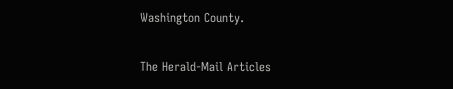Washington County.

The Herald-Mail Articles